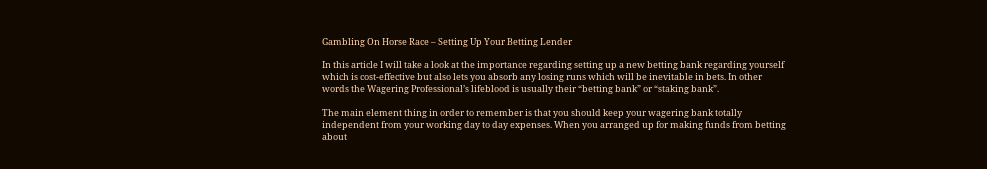Gambling On Horse Race – Setting Up Your Betting Lender

In this article I will take a look at the importance regarding setting up a new betting bank regarding yourself which is cost-effective but also lets you absorb any losing runs which will be inevitable in bets. In other words the Wagering Professional’s lifeblood is usually their “betting bank” or “staking bank”.

The main element thing in order to remember is that you should keep your wagering bank totally independent from your working day to day expenses. When you arranged up for making funds from betting about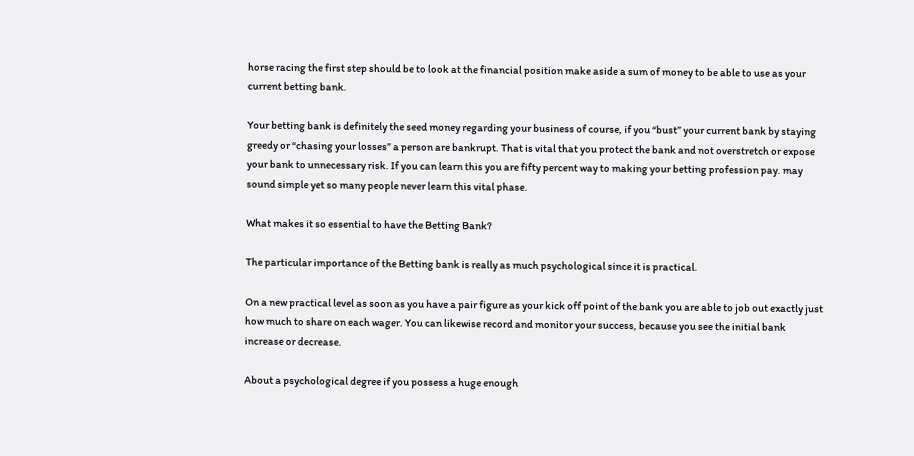horse racing the first step should be to look at the financial position make aside a sum of money to be able to use as your current betting bank.

Your betting bank is definitely the seed money regarding your business of course, if you “bust” your current bank by staying greedy or “chasing your losses” a person are bankrupt. That is vital that you protect the bank and not overstretch or expose your bank to unnecessary risk. If you can learn this you are fifty percent way to making your betting profession pay. may sound simple yet so many people never learn this vital phase.

What makes it so essential to have the Betting Bank?

The particular importance of the Betting bank is really as much psychological since it is practical.

On a new practical level as soon as you have a pair figure as your kick off point of the bank you are able to job out exactly just how much to share on each wager. You can likewise record and monitor your success, because you see the initial bank increase or decrease.

About a psychological degree if you possess a huge enough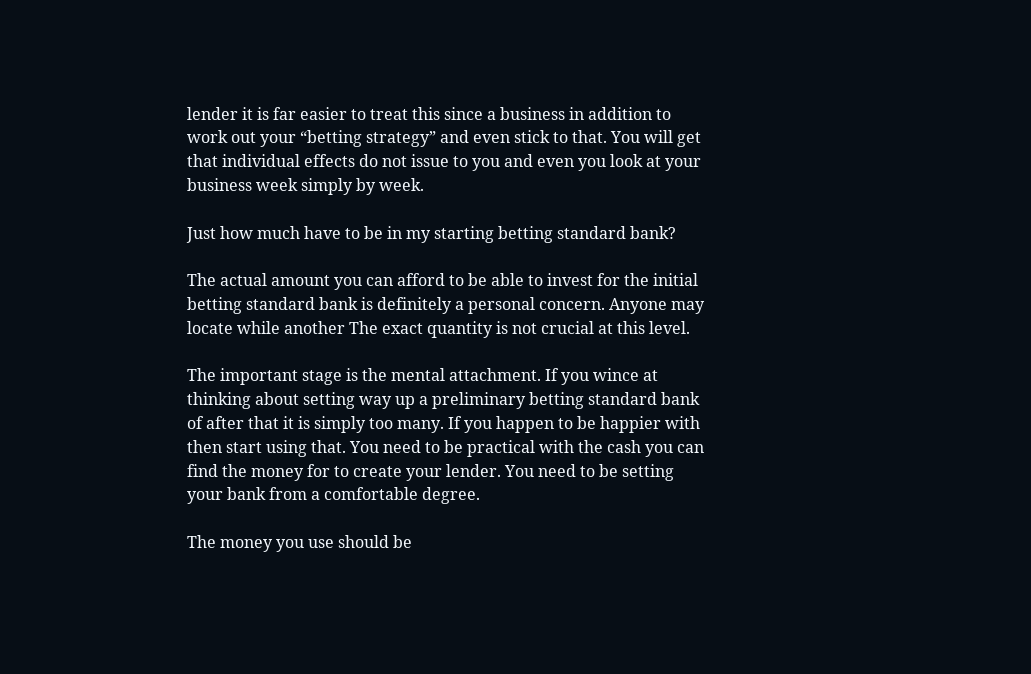lender it is far easier to treat this since a business in addition to work out your “betting strategy” and even stick to that. You will get that individual effects do not issue to you and even you look at your business week simply by week.

Just how much have to be in my starting betting standard bank?

The actual amount you can afford to be able to invest for the initial betting standard bank is definitely a personal concern. Anyone may locate while another The exact quantity is not crucial at this level.

The important stage is the mental attachment. If you wince at thinking about setting way up a preliminary betting standard bank of after that it is simply too many. If you happen to be happier with then start using that. You need to be practical with the cash you can find the money for to create your lender. You need to be setting your bank from a comfortable degree.

The money you use should be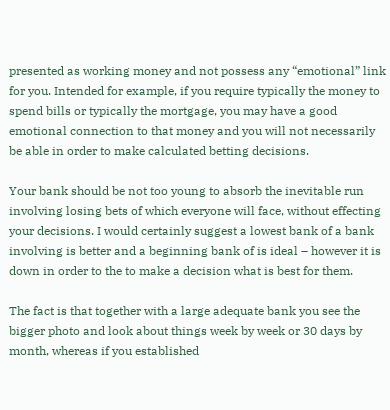presented as working money and not possess any “emotional” link for you. Intended for example, if you require typically the money to spend bills or typically the mortgage, you may have a good emotional connection to that money and you will not necessarily be able in order to make calculated betting decisions.

Your bank should be not too young to absorb the inevitable run involving losing bets of which everyone will face, without effecting your decisions. I would certainly suggest a lowest bank of a bank involving is better and a beginning bank of is ideal – however it is down in order to the to make a decision what is best for them.

The fact is that together with a large adequate bank you see the bigger photo and look about things week by week or 30 days by month, whereas if you established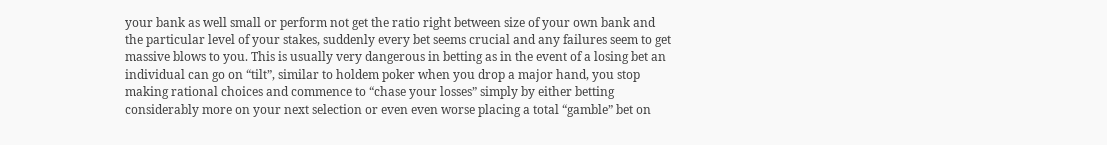your bank as well small or perform not get the ratio right between size of your own bank and the particular level of your stakes, suddenly every bet seems crucial and any failures seem to get massive blows to you. This is usually very dangerous in betting as in the event of a losing bet an individual can go on “tilt”, similar to holdem poker when you drop a major hand, you stop making rational choices and commence to “chase your losses” simply by either betting considerably more on your next selection or even even worse placing a total “gamble” bet on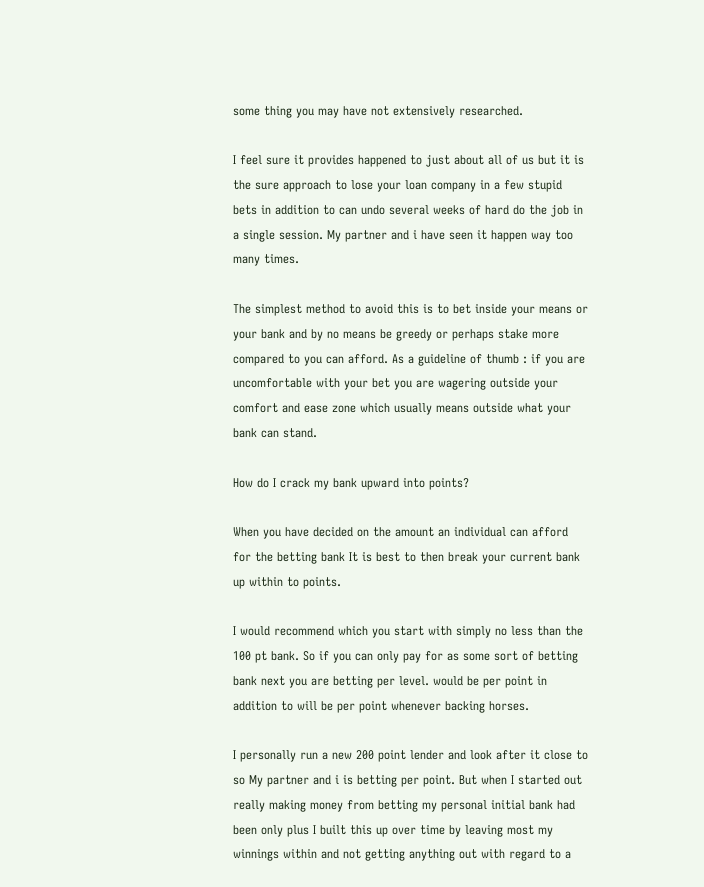some thing you may have not extensively researched.

I feel sure it provides happened to just about all of us but it is the sure approach to lose your loan company in a few stupid bets in addition to can undo several weeks of hard do the job in a single session. My partner and i have seen it happen way too many times.

The simplest method to avoid this is to bet inside your means or your bank and by no means be greedy or perhaps stake more compared to you can afford. As a guideline of thumb : if you are uncomfortable with your bet you are wagering outside your comfort and ease zone which usually means outside what your bank can stand.

How do I crack my bank upward into points?

When you have decided on the amount an individual can afford for the betting bank It is best to then break your current bank up within to points.

I would recommend which you start with simply no less than the 100 pt bank. So if you can only pay for as some sort of betting bank next you are betting per level. would be per point in addition to will be per point whenever backing horses.

I personally run a new 200 point lender and look after it close to so My partner and i is betting per point. But when I started out really making money from betting my personal initial bank had been only plus I built this up over time by leaving most my winnings within and not getting anything out with regard to a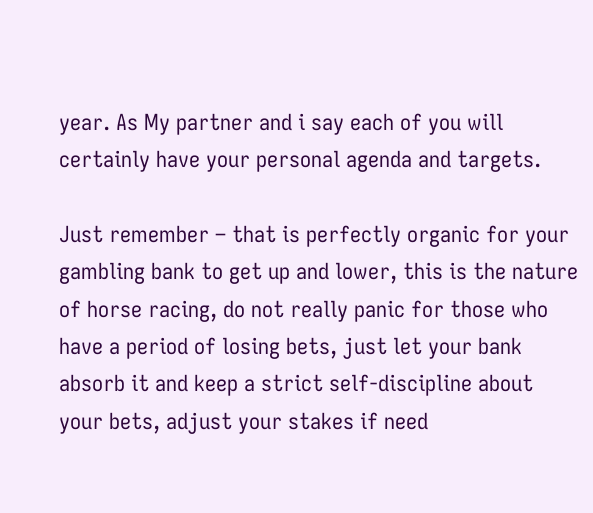year. As My partner and i say each of you will certainly have your personal agenda and targets.

Just remember – that is perfectly organic for your gambling bank to get up and lower, this is the nature of horse racing, do not really panic for those who have a period of losing bets, just let your bank absorb it and keep a strict self-discipline about your bets, adjust your stakes if need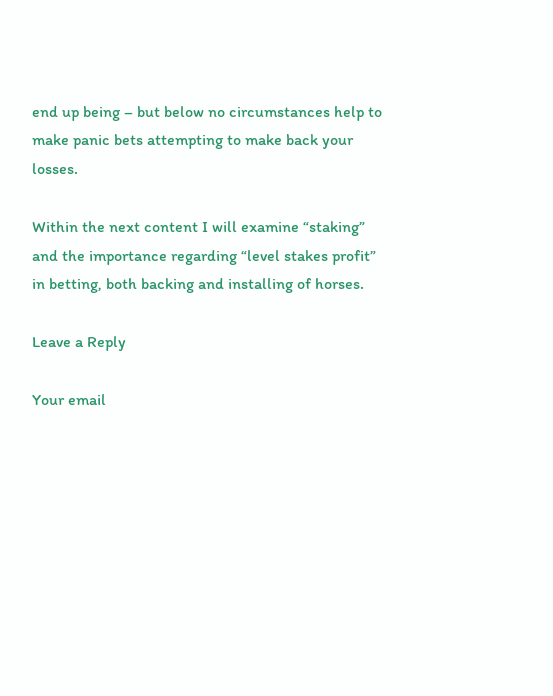end up being – but below no circumstances help to make panic bets attempting to make back your losses.

Within the next content I will examine “staking” and the importance regarding “level stakes profit” in betting, both backing and installing of horses.

Leave a Reply

Your email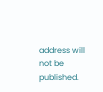address will not be published.